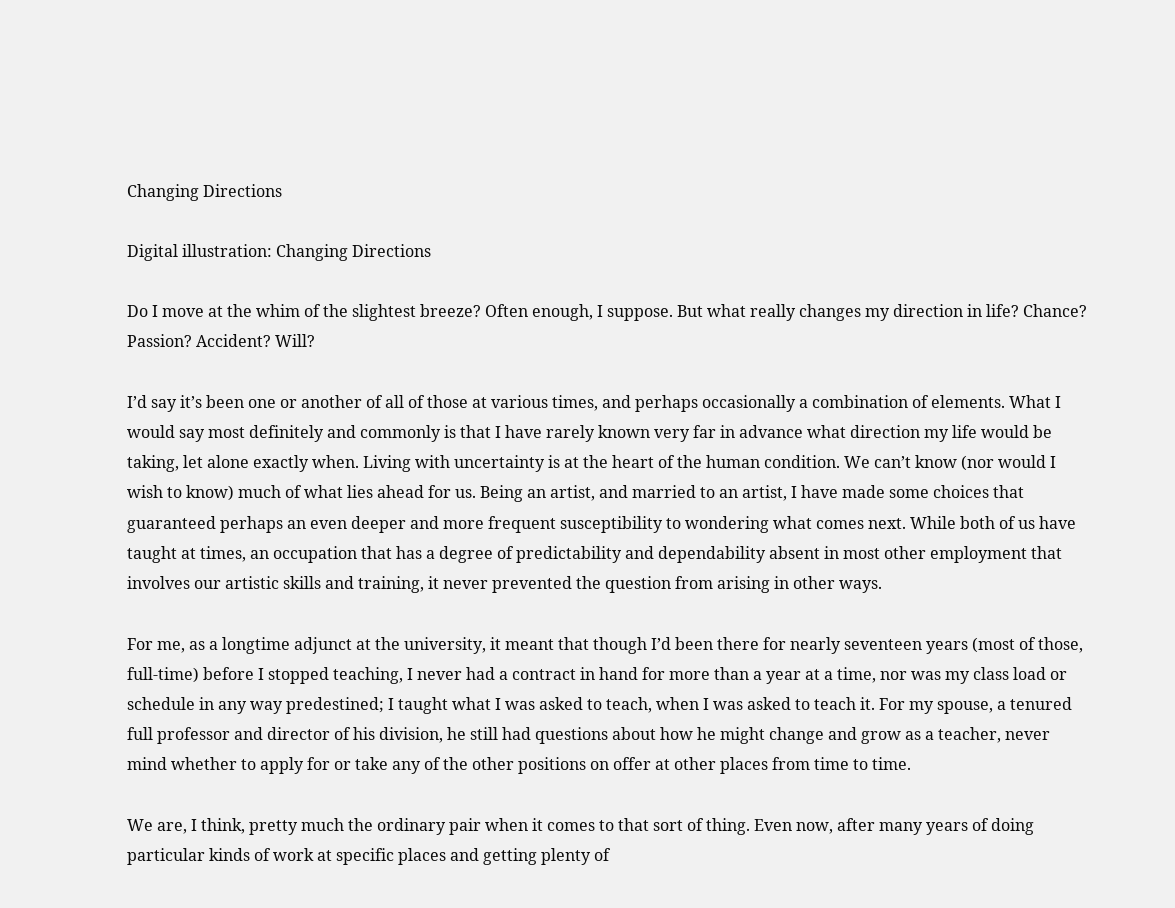Changing Directions

Digital illustration: Changing Directions

Do I move at the whim of the slightest breeze? Often enough, I suppose. But what really changes my direction in life? Chance? Passion? Accident? Will?

I’d say it’s been one or another of all of those at various times, and perhaps occasionally a combination of elements. What I would say most definitely and commonly is that I have rarely known very far in advance what direction my life would be taking, let alone exactly when. Living with uncertainty is at the heart of the human condition. We can’t know (nor would I wish to know) much of what lies ahead for us. Being an artist, and married to an artist, I have made some choices that guaranteed perhaps an even deeper and more frequent susceptibility to wondering what comes next. While both of us have taught at times, an occupation that has a degree of predictability and dependability absent in most other employment that involves our artistic skills and training, it never prevented the question from arising in other ways.

For me, as a longtime adjunct at the university, it meant that though I’d been there for nearly seventeen years (most of those, full-time) before I stopped teaching, I never had a contract in hand for more than a year at a time, nor was my class load or schedule in any way predestined; I taught what I was asked to teach, when I was asked to teach it. For my spouse, a tenured full professor and director of his division, he still had questions about how he might change and grow as a teacher, never mind whether to apply for or take any of the other positions on offer at other places from time to time.

We are, I think, pretty much the ordinary pair when it comes to that sort of thing. Even now, after many years of doing particular kinds of work at specific places and getting plenty of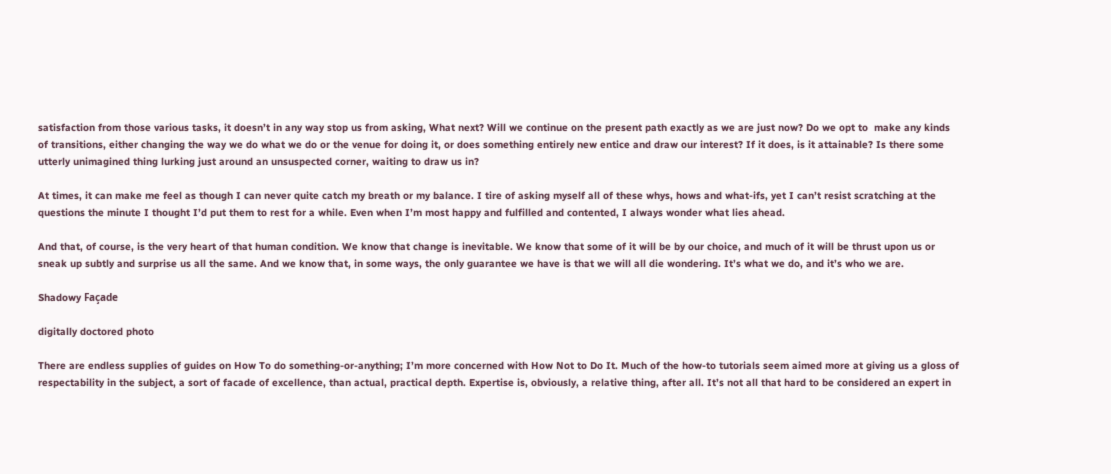satisfaction from those various tasks, it doesn’t in any way stop us from asking, What next? Will we continue on the present path exactly as we are just now? Do we opt to  make any kinds of transitions, either changing the way we do what we do or the venue for doing it, or does something entirely new entice and draw our interest? If it does, is it attainable? Is there some utterly unimagined thing lurking just around an unsuspected corner, waiting to draw us in?

At times, it can make me feel as though I can never quite catch my breath or my balance. I tire of asking myself all of these whys, hows and what-ifs, yet I can’t resist scratching at the questions the minute I thought I’d put them to rest for a while. Even when I’m most happy and fulfilled and contented, I always wonder what lies ahead.

And that, of course, is the very heart of that human condition. We know that change is inevitable. We know that some of it will be by our choice, and much of it will be thrust upon us or sneak up subtly and surprise us all the same. And we know that, in some ways, the only guarantee we have is that we will all die wondering. It’s what we do, and it’s who we are.

Shadowy Façade

digitally doctored photo

There are endless supplies of guides on How To do something-or-anything; I’m more concerned with How Not to Do It. Much of the how-to tutorials seem aimed more at giving us a gloss of respectability in the subject, a sort of facade of excellence, than actual, practical depth. Expertise is, obviously, a relative thing, after all. It’s not all that hard to be considered an expert in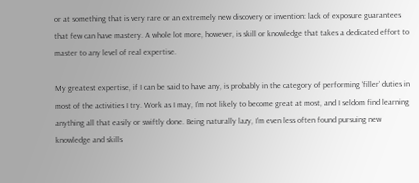or at something that is very rare or an extremely new discovery or invention: lack of exposure guarantees that few can have mastery. A whole lot more, however, is skill or knowledge that takes a dedicated effort to master to any level of real expertise.

My greatest expertise, if I can be said to have any, is probably in the category of performing ‘filler’ duties in most of the activities I try. Work as I may, I’m not likely to become great at most, and I seldom find learning anything all that easily or swiftly done. Being naturally lazy, I’m even less often found pursuing new knowledge and skills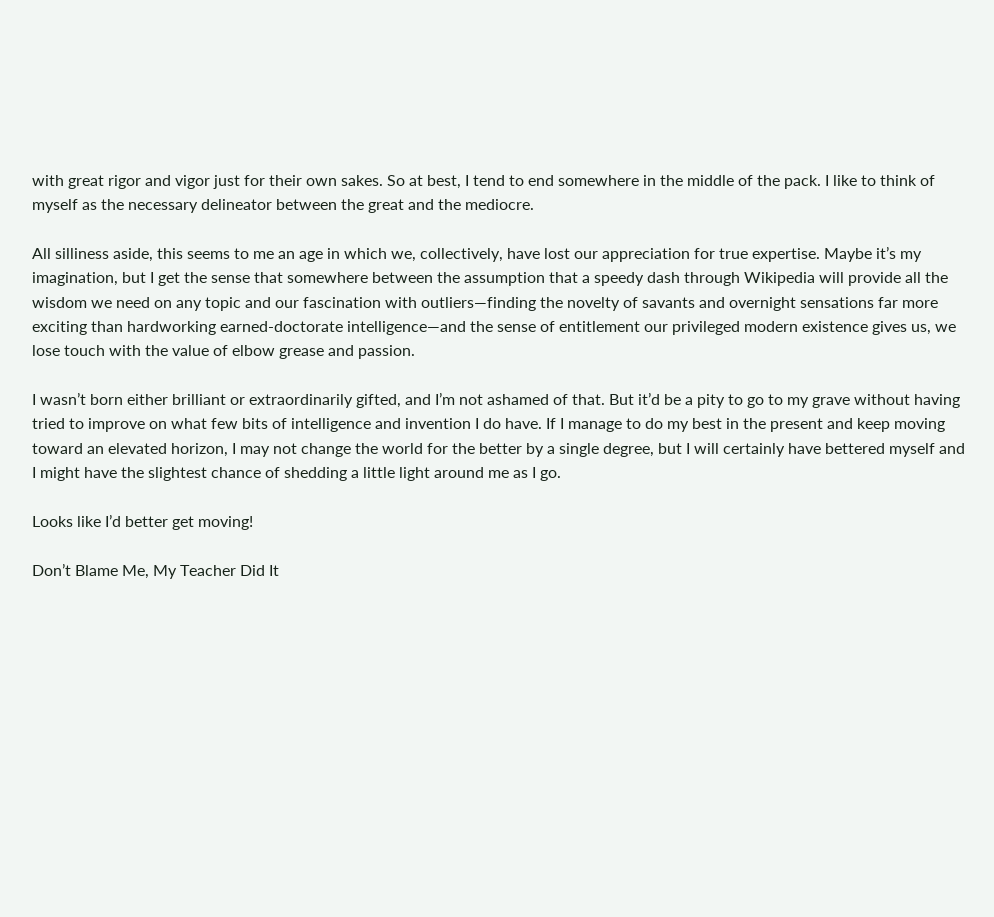with great rigor and vigor just for their own sakes. So at best, I tend to end somewhere in the middle of the pack. I like to think of myself as the necessary delineator between the great and the mediocre.

All silliness aside, this seems to me an age in which we, collectively, have lost our appreciation for true expertise. Maybe it’s my imagination, but I get the sense that somewhere between the assumption that a speedy dash through Wikipedia will provide all the wisdom we need on any topic and our fascination with outliers—finding the novelty of savants and overnight sensations far more exciting than hardworking earned-doctorate intelligence—and the sense of entitlement our privileged modern existence gives us, we lose touch with the value of elbow grease and passion.

I wasn’t born either brilliant or extraordinarily gifted, and I’m not ashamed of that. But it’d be a pity to go to my grave without having tried to improve on what few bits of intelligence and invention I do have. If I manage to do my best in the present and keep moving toward an elevated horizon, I may not change the world for the better by a single degree, but I will certainly have bettered myself and I might have the slightest chance of shedding a little light around me as I go.

Looks like I’d better get moving!

Don’t Blame Me, My Teacher Did It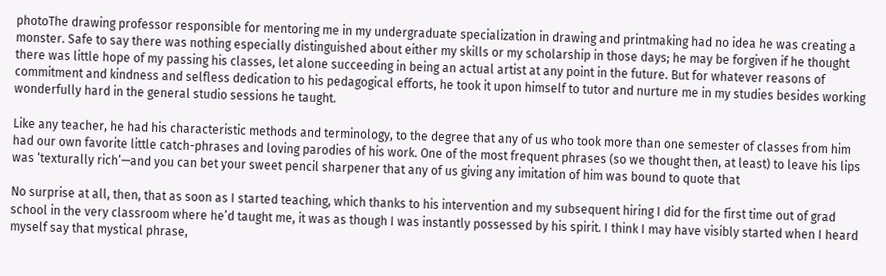photoThe drawing professor responsible for mentoring me in my undergraduate specialization in drawing and printmaking had no idea he was creating a monster. Safe to say there was nothing especially distinguished about either my skills or my scholarship in those days; he may be forgiven if he thought there was little hope of my passing his classes, let alone succeeding in being an actual artist at any point in the future. But for whatever reasons of commitment and kindness and selfless dedication to his pedagogical efforts, he took it upon himself to tutor and nurture me in my studies besides working wonderfully hard in the general studio sessions he taught.

Like any teacher, he had his characteristic methods and terminology, to the degree that any of us who took more than one semester of classes from him had our own favorite little catch-phrases and loving parodies of his work. One of the most frequent phrases (so we thought then, at least) to leave his lips was ‘texturally rich’—and you can bet your sweet pencil sharpener that any of us giving any imitation of him was bound to quote that

No surprise at all, then, that as soon as I started teaching, which thanks to his intervention and my subsequent hiring I did for the first time out of grad school in the very classroom where he’d taught me, it was as though I was instantly possessed by his spirit. I think I may have visibly started when I heard myself say that mystical phrase,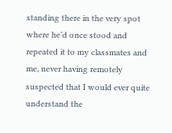standing there in the very spot where he’d once stood and repeated it to my classmates and me, never having remotely suspected that I would ever quite understand the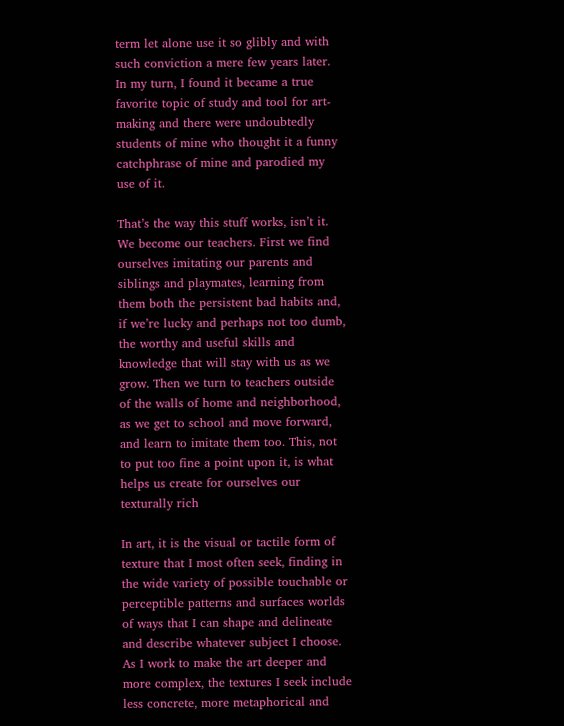term let alone use it so glibly and with such conviction a mere few years later. In my turn, I found it became a true favorite topic of study and tool for art-making and there were undoubtedly students of mine who thought it a funny catchphrase of mine and parodied my use of it.

That’s the way this stuff works, isn’t it. We become our teachers. First we find ourselves imitating our parents and siblings and playmates, learning from them both the persistent bad habits and, if we’re lucky and perhaps not too dumb, the worthy and useful skills and knowledge that will stay with us as we grow. Then we turn to teachers outside of the walls of home and neighborhood, as we get to school and move forward, and learn to imitate them too. This, not to put too fine a point upon it, is what helps us create for ourselves our texturally rich

In art, it is the visual or tactile form of texture that I most often seek, finding in the wide variety of possible touchable or perceptible patterns and surfaces worlds of ways that I can shape and delineate and describe whatever subject I choose. As I work to make the art deeper and more complex, the textures I seek include less concrete, more metaphorical and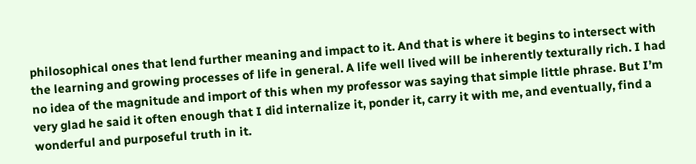philosophical ones that lend further meaning and impact to it. And that is where it begins to intersect with the learning and growing processes of life in general. A life well lived will be inherently texturally rich. I had no idea of the magnitude and import of this when my professor was saying that simple little phrase. But I’m very glad he said it often enough that I did internalize it, ponder it, carry it with me, and eventually, find a wonderful and purposeful truth in it.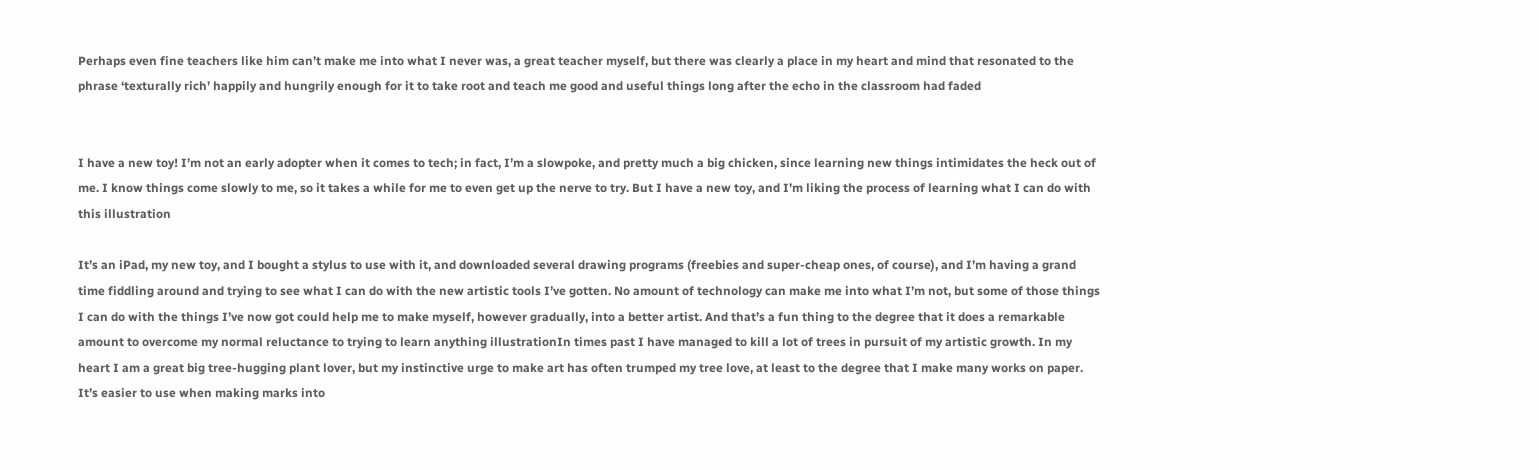Perhaps even fine teachers like him can’t make me into what I never was, a great teacher myself, but there was clearly a place in my heart and mind that resonated to the phrase ‘texturally rich’ happily and hungrily enough for it to take root and teach me good and useful things long after the echo in the classroom had faded


I have a new toy! I’m not an early adopter when it comes to tech; in fact, I’m a slowpoke, and pretty much a big chicken, since learning new things intimidates the heck out of me. I know things come slowly to me, so it takes a while for me to even get up the nerve to try. But I have a new toy, and I’m liking the process of learning what I can do with this illustration

It’s an iPad, my new toy, and I bought a stylus to use with it, and downloaded several drawing programs (freebies and super-cheap ones, of course), and I’m having a grand time fiddling around and trying to see what I can do with the new artistic tools I’ve gotten. No amount of technology can make me into what I’m not, but some of those things I can do with the things I’ve now got could help me to make myself, however gradually, into a better artist. And that’s a fun thing to the degree that it does a remarkable amount to overcome my normal reluctance to trying to learn anything illustrationIn times past I have managed to kill a lot of trees in pursuit of my artistic growth. In my heart I am a great big tree-hugging plant lover, but my instinctive urge to make art has often trumped my tree love, at least to the degree that I make many works on paper. It’s easier to use when making marks into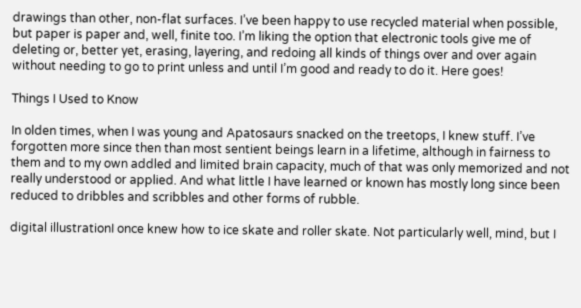drawings than other, non-flat surfaces. I’ve been happy to use recycled material when possible, but paper is paper and, well, finite too. I’m liking the option that electronic tools give me of deleting or, better yet, erasing, layering, and redoing all kinds of things over and over again without needing to go to print unless and until I’m good and ready to do it. Here goes!

Things I Used to Know

In olden times, when I was young and Apatosaurs snacked on the treetops, I knew stuff. I’ve forgotten more since then than most sentient beings learn in a lifetime, although in fairness to them and to my own addled and limited brain capacity, much of that was only memorized and not really understood or applied. And what little I have learned or known has mostly long since been reduced to dribbles and scribbles and other forms of rubble.

digital illustrationI once knew how to ice skate and roller skate. Not particularly well, mind, but I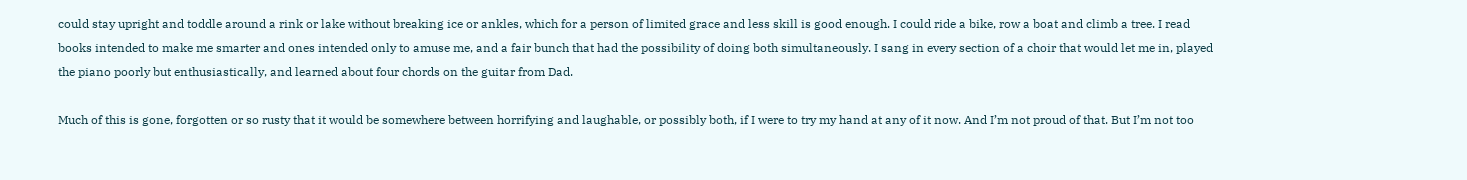could stay upright and toddle around a rink or lake without breaking ice or ankles, which for a person of limited grace and less skill is good enough. I could ride a bike, row a boat and climb a tree. I read books intended to make me smarter and ones intended only to amuse me, and a fair bunch that had the possibility of doing both simultaneously. I sang in every section of a choir that would let me in, played the piano poorly but enthusiastically, and learned about four chords on the guitar from Dad.

Much of this is gone, forgotten or so rusty that it would be somewhere between horrifying and laughable, or possibly both, if I were to try my hand at any of it now. And I’m not proud of that. But I’m not too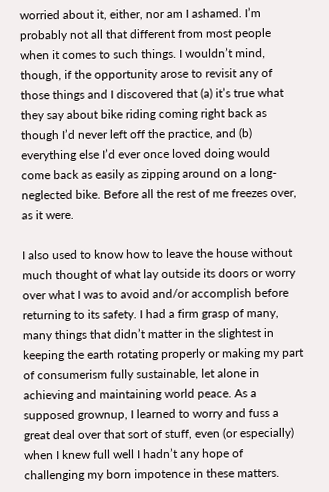worried about it, either, nor am I ashamed. I’m probably not all that different from most people when it comes to such things. I wouldn’t mind, though, if the opportunity arose to revisit any of those things and I discovered that (a) it’s true what they say about bike riding coming right back as though I’d never left off the practice, and (b) everything else I’d ever once loved doing would come back as easily as zipping around on a long-neglected bike. Before all the rest of me freezes over, as it were.

I also used to know how to leave the house without much thought of what lay outside its doors or worry over what I was to avoid and/or accomplish before returning to its safety. I had a firm grasp of many, many things that didn’t matter in the slightest in keeping the earth rotating properly or making my part of consumerism fully sustainable, let alone in achieving and maintaining world peace. As a supposed grownup, I learned to worry and fuss a great deal over that sort of stuff, even (or especially) when I knew full well I hadn’t any hope of challenging my born impotence in these matters.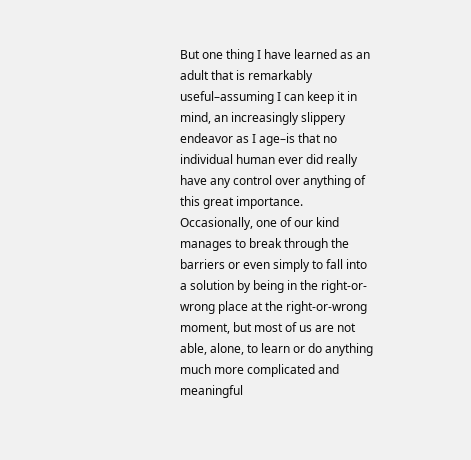But one thing I have learned as an adult that is remarkably useful–assuming I can keep it in mind, an increasingly slippery endeavor as I age–is that no individual human ever did really have any control over anything of this great importance. Occasionally, one of our kind manages to break through the barriers or even simply to fall into a solution by being in the right-or-wrong place at the right-or-wrong moment, but most of us are not able, alone, to learn or do anything much more complicated and meaningful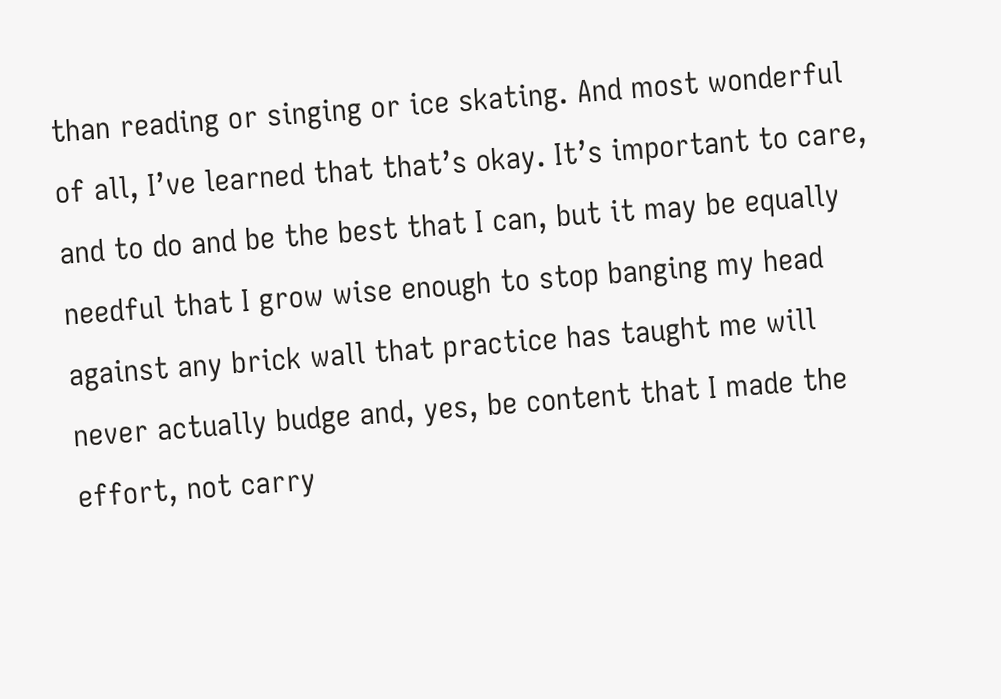than reading or singing or ice skating. And most wonderful of all, I’ve learned that that’s okay. It’s important to care, and to do and be the best that I can, but it may be equally needful that I grow wise enough to stop banging my head against any brick wall that practice has taught me will never actually budge and, yes, be content that I made the effort, not carry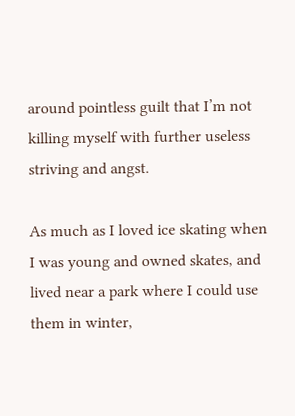around pointless guilt that I’m not killing myself with further useless striving and angst.

As much as I loved ice skating when I was young and owned skates, and lived near a park where I could use them in winter,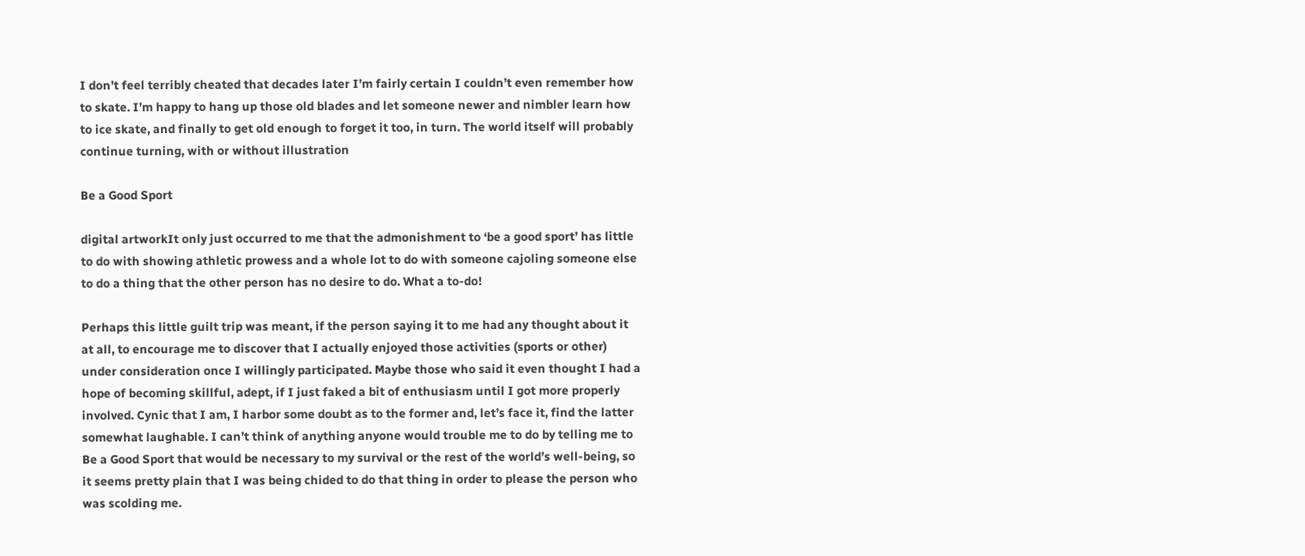I don’t feel terribly cheated that decades later I’m fairly certain I couldn’t even remember how to skate. I’m happy to hang up those old blades and let someone newer and nimbler learn how to ice skate, and finally to get old enough to forget it too, in turn. The world itself will probably continue turning, with or without illustration

Be a Good Sport

digital artworkIt only just occurred to me that the admonishment to ‘be a good sport’ has little to do with showing athletic prowess and a whole lot to do with someone cajoling someone else to do a thing that the other person has no desire to do. What a to-do!

Perhaps this little guilt trip was meant, if the person saying it to me had any thought about it at all, to encourage me to discover that I actually enjoyed those activities (sports or other) under consideration once I willingly participated. Maybe those who said it even thought I had a hope of becoming skillful, adept, if I just faked a bit of enthusiasm until I got more properly involved. Cynic that I am, I harbor some doubt as to the former and, let’s face it, find the latter somewhat laughable. I can’t think of anything anyone would trouble me to do by telling me to Be a Good Sport that would be necessary to my survival or the rest of the world’s well-being, so it seems pretty plain that I was being chided to do that thing in order to please the person who was scolding me.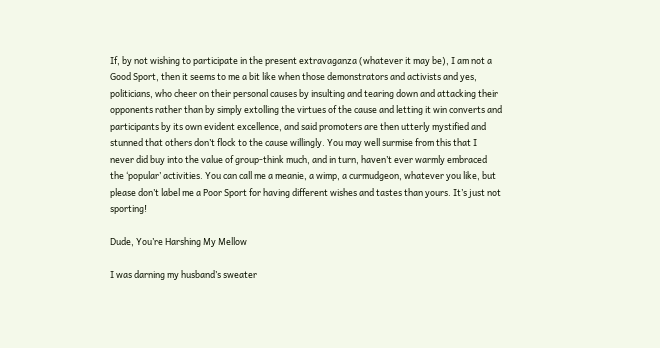If, by not wishing to participate in the present extravaganza (whatever it may be), I am not a Good Sport, then it seems to me a bit like when those demonstrators and activists and yes, politicians, who cheer on their personal causes by insulting and tearing down and attacking their opponents rather than by simply extolling the virtues of the cause and letting it win converts and participants by its own evident excellence, and said promoters are then utterly mystified and stunned that others don’t flock to the cause willingly. You may well surmise from this that I never did buy into the value of group-think much, and in turn, haven’t ever warmly embraced the ‘popular’ activities. You can call me a meanie, a wimp, a curmudgeon, whatever you like, but please don’t label me a Poor Sport for having different wishes and tastes than yours. It’s just not sporting!

Dude, You’re Harshing My Mellow

I was darning my husband’s sweater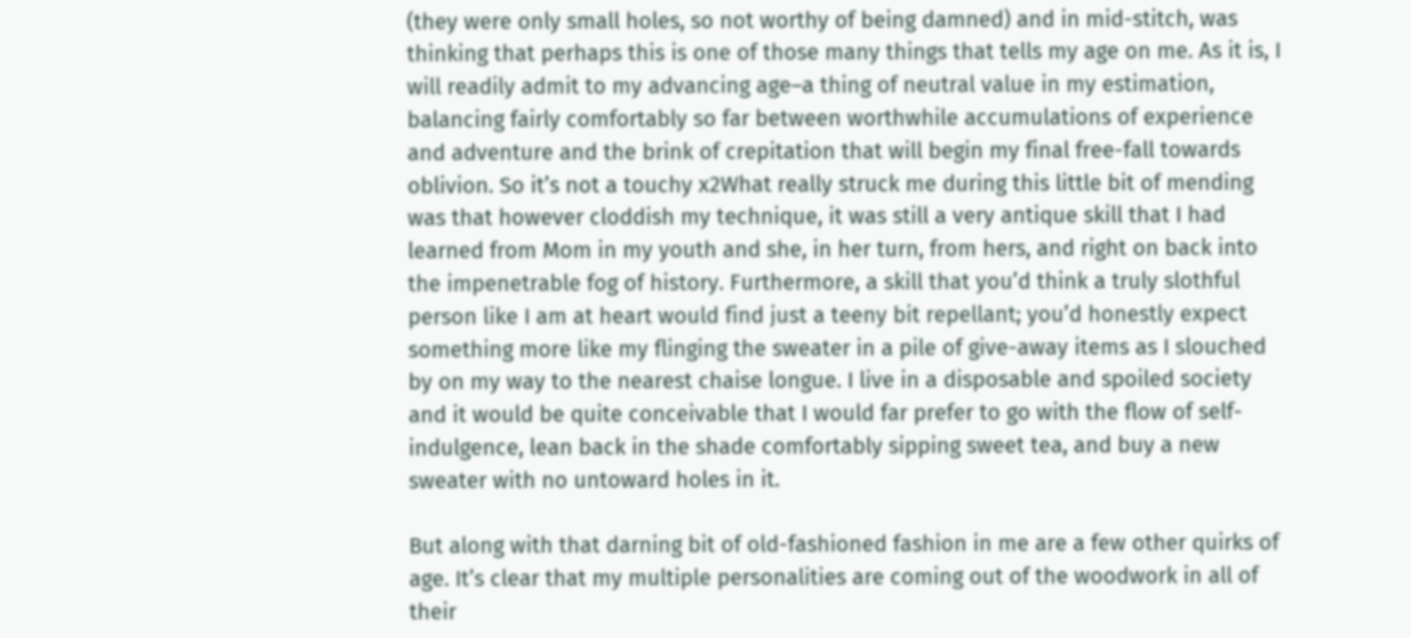(they were only small holes, so not worthy of being damned) and in mid-stitch, was thinking that perhaps this is one of those many things that tells my age on me. As it is, I will readily admit to my advancing age–a thing of neutral value in my estimation, balancing fairly comfortably so far between worthwhile accumulations of experience and adventure and the brink of crepitation that will begin my final free-fall towards oblivion. So it’s not a touchy x2What really struck me during this little bit of mending was that however cloddish my technique, it was still a very antique skill that I had learned from Mom in my youth and she, in her turn, from hers, and right on back into the impenetrable fog of history. Furthermore, a skill that you’d think a truly slothful person like I am at heart would find just a teeny bit repellant; you’d honestly expect something more like my flinging the sweater in a pile of give-away items as I slouched by on my way to the nearest chaise longue. I live in a disposable and spoiled society and it would be quite conceivable that I would far prefer to go with the flow of self-indulgence, lean back in the shade comfortably sipping sweet tea, and buy a new sweater with no untoward holes in it.

But along with that darning bit of old-fashioned fashion in me are a few other quirks of age. It’s clear that my multiple personalities are coming out of the woodwork in all of their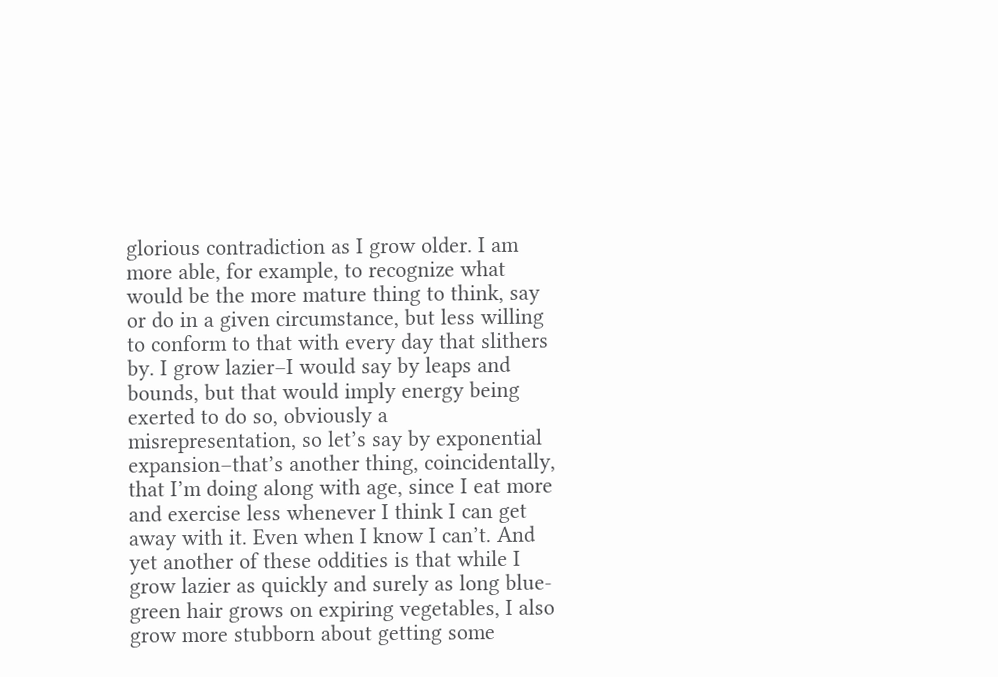glorious contradiction as I grow older. I am more able, for example, to recognize what would be the more mature thing to think, say or do in a given circumstance, but less willing to conform to that with every day that slithers by. I grow lazier–I would say by leaps and bounds, but that would imply energy being exerted to do so, obviously a misrepresentation, so let’s say by exponential expansion–that’s another thing, coincidentally, that I’m doing along with age, since I eat more and exercise less whenever I think I can get away with it. Even when I know I can’t. And yet another of these oddities is that while I grow lazier as quickly and surely as long blue-green hair grows on expiring vegetables, I also grow more stubborn about getting some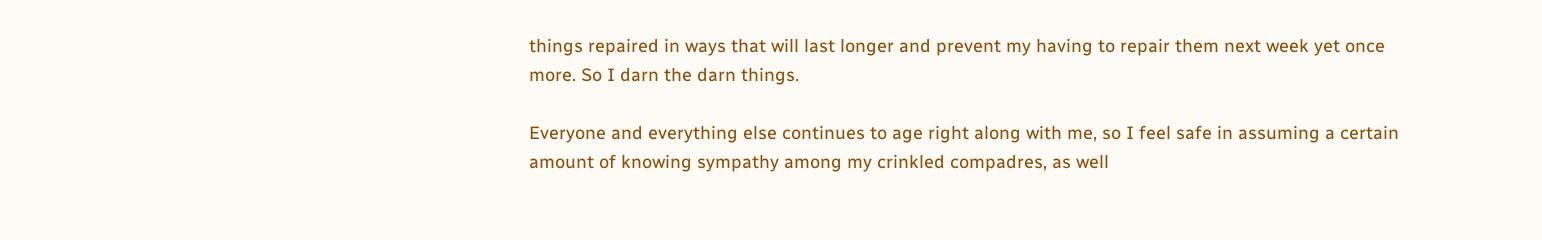things repaired in ways that will last longer and prevent my having to repair them next week yet once more. So I darn the darn things.

Everyone and everything else continues to age right along with me, so I feel safe in assuming a certain amount of knowing sympathy among my crinkled compadres, as well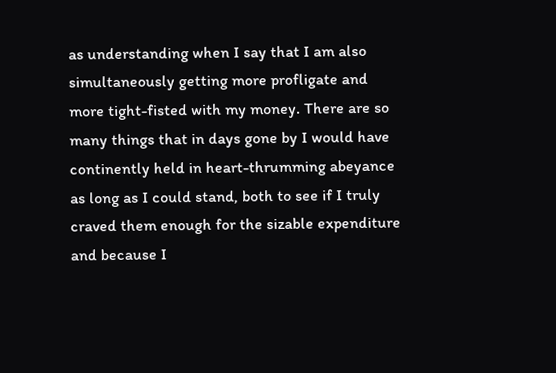as understanding when I say that I am also simultaneously getting more profligate and more tight-fisted with my money. There are so many things that in days gone by I would have continently held in heart-thrumming abeyance as long as I could stand, both to see if I truly craved them enough for the sizable expenditure and because I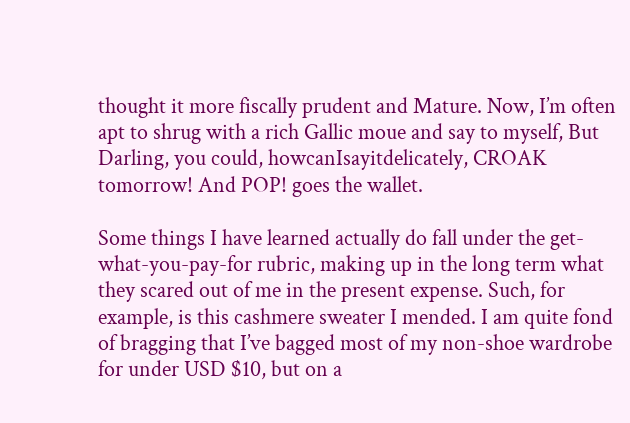thought it more fiscally prudent and Mature. Now, I’m often apt to shrug with a rich Gallic moue and say to myself, But Darling, you could, howcanIsayitdelicately, CROAK tomorrow! And POP! goes the wallet.

Some things I have learned actually do fall under the get-what-you-pay-for rubric, making up in the long term what they scared out of me in the present expense. Such, for example, is this cashmere sweater I mended. I am quite fond of bragging that I’ve bagged most of my non-shoe wardrobe for under USD $10, but on a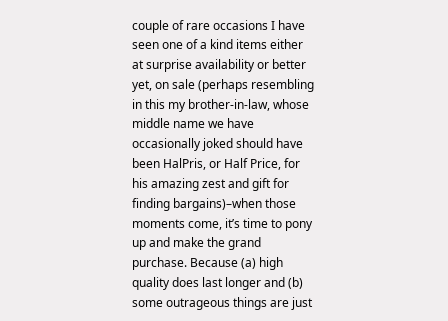couple of rare occasions I have seen one of a kind items either at surprise availability or better yet, on sale (perhaps resembling in this my brother-in-law, whose middle name we have occasionally joked should have been HalPris, or Half Price, for his amazing zest and gift for finding bargains)–when those moments come, it’s time to pony up and make the grand purchase. Because (a) high quality does last longer and (b) some outrageous things are just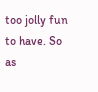too jolly fun to have. So as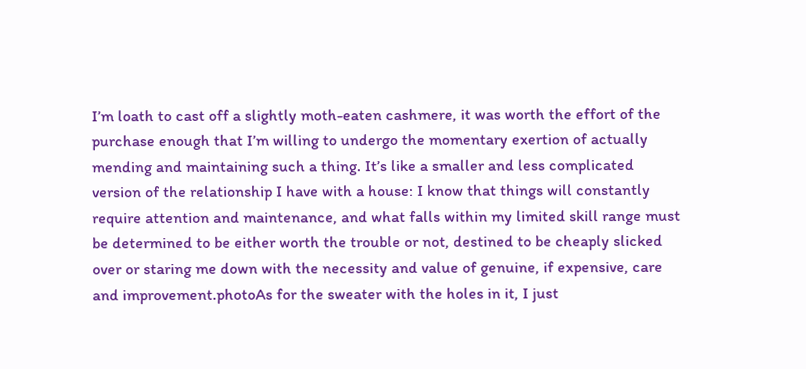I’m loath to cast off a slightly moth-eaten cashmere, it was worth the effort of the purchase enough that I’m willing to undergo the momentary exertion of actually mending and maintaining such a thing. It’s like a smaller and less complicated version of the relationship I have with a house: I know that things will constantly require attention and maintenance, and what falls within my limited skill range must be determined to be either worth the trouble or not, destined to be cheaply slicked over or staring me down with the necessity and value of genuine, if expensive, care and improvement.photoAs for the sweater with the holes in it, I just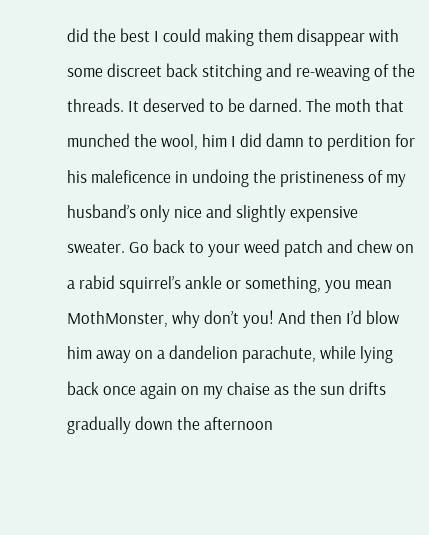did the best I could making them disappear with some discreet back stitching and re-weaving of the threads. It deserved to be darned. The moth that munched the wool, him I did damn to perdition for his maleficence in undoing the pristineness of my husband’s only nice and slightly expensive sweater. Go back to your weed patch and chew on a rabid squirrel’s ankle or something, you mean MothMonster, why don’t you! And then I’d blow him away on a dandelion parachute, while lying back once again on my chaise as the sun drifts gradually down the afternoon